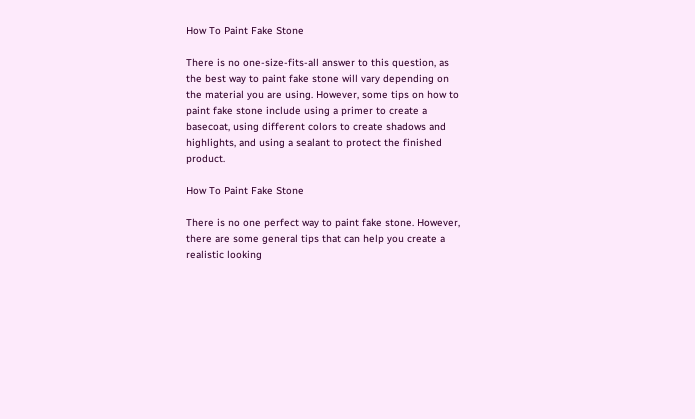How To Paint Fake Stone

There is no one-size-fits-all answer to this question, as the best way to paint fake stone will vary depending on the material you are using. However, some tips on how to paint fake stone include using a primer to create a basecoat, using different colors to create shadows and highlights, and using a sealant to protect the finished product.

How To Paint Fake Stone

There is no one perfect way to paint fake stone. However, there are some general tips that can help you create a realistic looking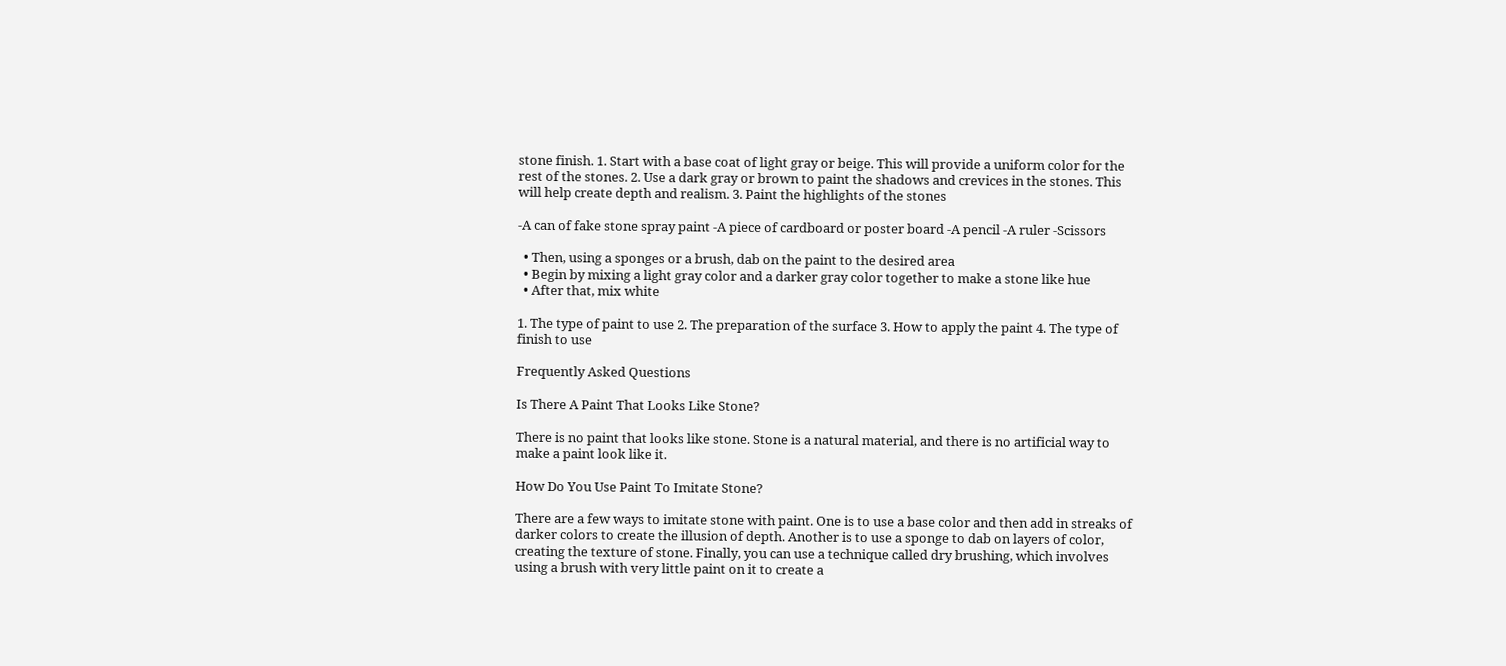stone finish. 1. Start with a base coat of light gray or beige. This will provide a uniform color for the rest of the stones. 2. Use a dark gray or brown to paint the shadows and crevices in the stones. This will help create depth and realism. 3. Paint the highlights of the stones

-A can of fake stone spray paint -A piece of cardboard or poster board -A pencil -A ruler -Scissors

  • Then, using a sponges or a brush, dab on the paint to the desired area
  • Begin by mixing a light gray color and a darker gray color together to make a stone like hue
  • After that, mix white

1. The type of paint to use 2. The preparation of the surface 3. How to apply the paint 4. The type of finish to use

Frequently Asked Questions

Is There A Paint That Looks Like Stone?

There is no paint that looks like stone. Stone is a natural material, and there is no artificial way to make a paint look like it.

How Do You Use Paint To Imitate Stone?

There are a few ways to imitate stone with paint. One is to use a base color and then add in streaks of darker colors to create the illusion of depth. Another is to use a sponge to dab on layers of color, creating the texture of stone. Finally, you can use a technique called dry brushing, which involves using a brush with very little paint on it to create a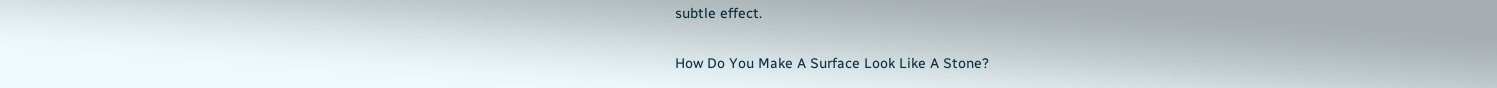subtle effect.

How Do You Make A Surface Look Like A Stone?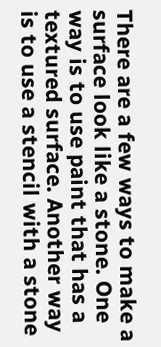There are a few ways to make a surface look like a stone. One way is to use paint that has a textured surface. Another way is to use a stencil with a stone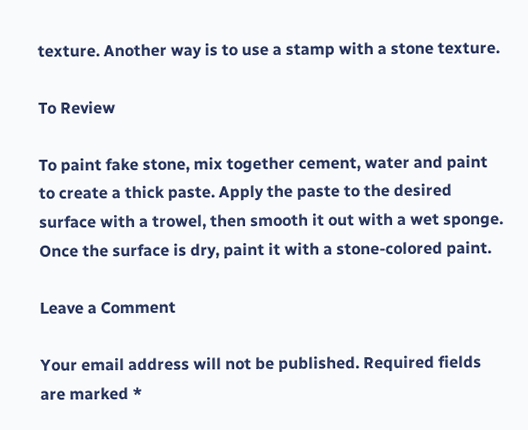texture. Another way is to use a stamp with a stone texture.

To Review

To paint fake stone, mix together cement, water and paint to create a thick paste. Apply the paste to the desired surface with a trowel, then smooth it out with a wet sponge. Once the surface is dry, paint it with a stone-colored paint.

Leave a Comment

Your email address will not be published. Required fields are marked *